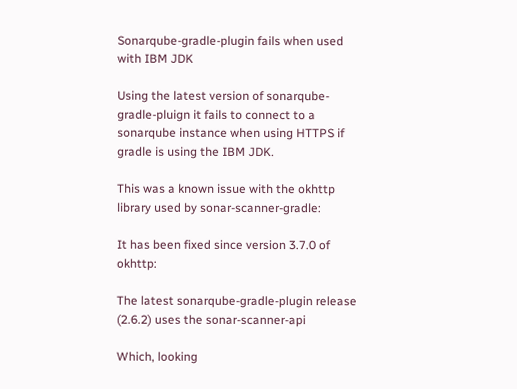Sonarqube-gradle-plugin fails when used with IBM JDK

Using the latest version of sonarqube-gradle-pluign it fails to connect to a sonarqube instance when using HTTPS if gradle is using the IBM JDK.

This was a known issue with the okhttp library used by sonar-scanner-gradle:

It has been fixed since version 3.7.0 of okhttp:

The latest sonarqube-gradle-plugin release (2.6.2) uses the sonar-scanner-api

Which, looking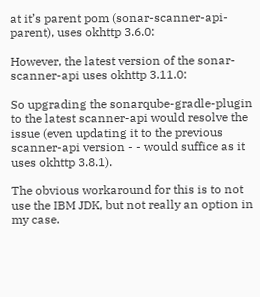at it’s parent pom (sonar-scanner-api-parent), uses okhttp 3.6.0:

However, the latest version of the sonar-scanner-api uses okhttp 3.11.0:

So upgrading the sonarqube-gradle-plugin to the latest scanner-api would resolve the issue (even updating it to the previous scanner-api version - - would suffice as it uses okhttp 3.8.1).

The obvious workaround for this is to not use the IBM JDK, but not really an option in my case.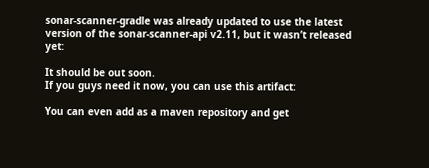sonar-scanner-gradle was already updated to use the latest version of the sonar-scanner-api v2.11, but it wasn’t released yet:

It should be out soon.
If you guys need it now, you can use this artifact:

You can even add as a maven repository and get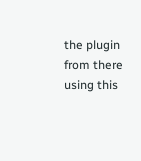the plugin from there using this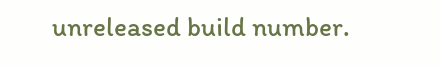unreleased build number.